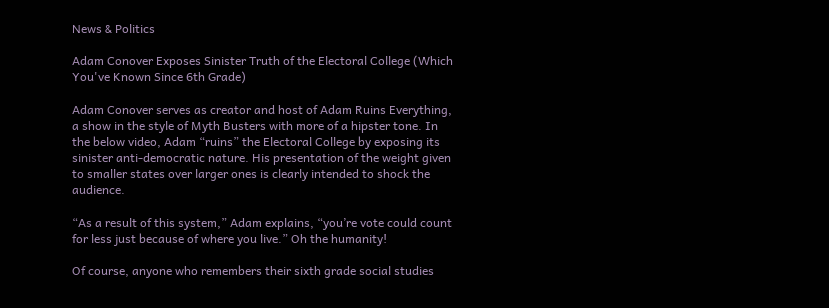News & Politics

Adam Conover Exposes Sinister Truth of the Electoral College (Which You've Known Since 6th Grade)

Adam Conover serves as creator and host of Adam Ruins Everything, a show in the style of Myth Busters with more of a hipster tone. In the below video, Adam “ruins” the Electoral College by exposing its sinister anti-democratic nature. His presentation of the weight given to smaller states over larger ones is clearly intended to shock the audience.

“As a result of this system,” Adam explains, “you’re vote could count for less just because of where you live.” Oh the humanity!

Of course, anyone who remembers their sixth grade social studies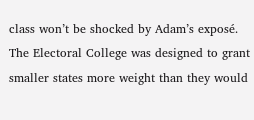class won’t be shocked by Adam’s exposé. The Electoral College was designed to grant smaller states more weight than they would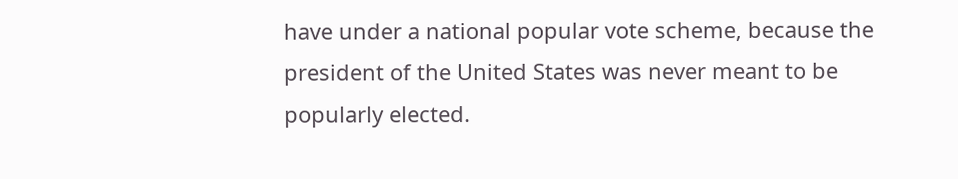have under a national popular vote scheme, because the president of the United States was never meant to be popularly elected.